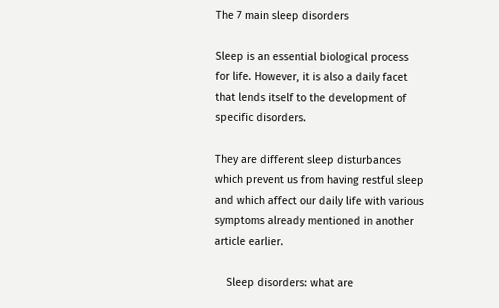The 7 main sleep disorders

Sleep is an essential biological process for life. However, it is also a daily facet that lends itself to the development of specific disorders.

They are different sleep disturbances which prevent us from having restful sleep and which affect our daily life with various symptoms already mentioned in another article earlier.

    Sleep disorders: what are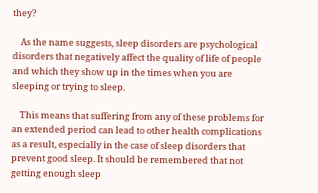they?

    As the name suggests, sleep disorders are psychological disorders that negatively affect the quality of life of people and which they show up in the times when you are sleeping or trying to sleep.

    This means that suffering from any of these problems for an extended period can lead to other health complications as a result, especially in the case of sleep disorders that prevent good sleep. It should be remembered that not getting enough sleep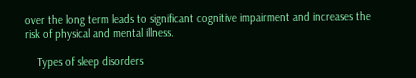over the long term leads to significant cognitive impairment and increases the risk of physical and mental illness.

    Types of sleep disorders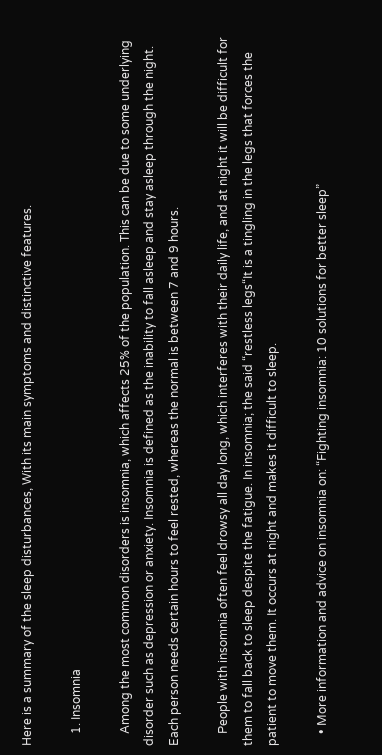Here is a summary of the sleep disturbances, With its main symptoms and distinctive features.

    1. Insomnia

    Among the most common disorders is insomnia, which affects 25% of the population. This can be due to some underlying disorder such as depression or anxiety. Insomnia is defined as the inability to fall asleep and stay asleep through the night. Each person needs certain hours to feel rested, whereas the normal is between 7 and 9 hours.

    People with insomnia often feel drowsy all day long, which interferes with their daily life, and at night it will be difficult for them to fall back to sleep despite the fatigue. In insomnia; the said “restless legs“It is a tingling in the legs that forces the patient to move them. It occurs at night and makes it difficult to sleep.

    • More information and advice on insomnia on: “Fighting insomnia: 10 solutions for better sleep”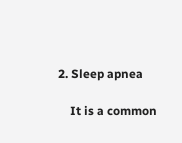2. Sleep apnea

    It is a common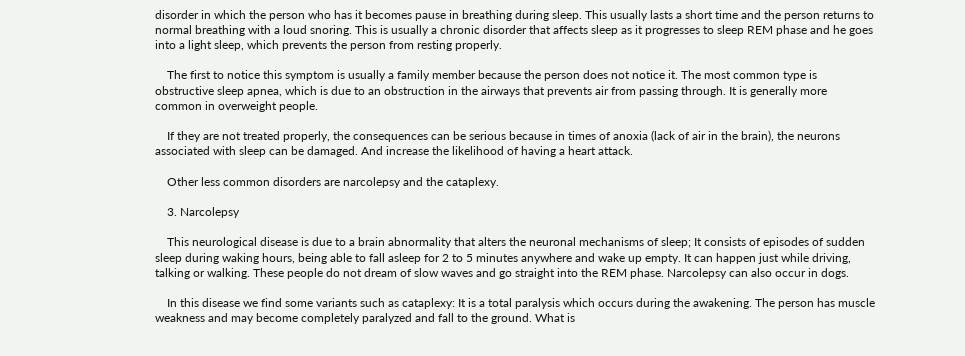disorder in which the person who has it becomes pause in breathing during sleep. This usually lasts a short time and the person returns to normal breathing with a loud snoring. This is usually a chronic disorder that affects sleep as it progresses to sleep REM phase and he goes into a light sleep, which prevents the person from resting properly.

    The first to notice this symptom is usually a family member because the person does not notice it. The most common type is obstructive sleep apnea, which is due to an obstruction in the airways that prevents air from passing through. It is generally more common in overweight people.

    If they are not treated properly, the consequences can be serious because in times of anoxia (lack of air in the brain), the neurons associated with sleep can be damaged. And increase the likelihood of having a heart attack.

    Other less common disorders are narcolepsy and the cataplexy.

    3. Narcolepsy

    This neurological disease is due to a brain abnormality that alters the neuronal mechanisms of sleep; It consists of episodes of sudden sleep during waking hours, being able to fall asleep for 2 to 5 minutes anywhere and wake up empty. It can happen just while driving, talking or walking. These people do not dream of slow waves and go straight into the REM phase. Narcolepsy can also occur in dogs.

    In this disease we find some variants such as cataplexy: It is a total paralysis which occurs during the awakening. The person has muscle weakness and may become completely paralyzed and fall to the ground. What is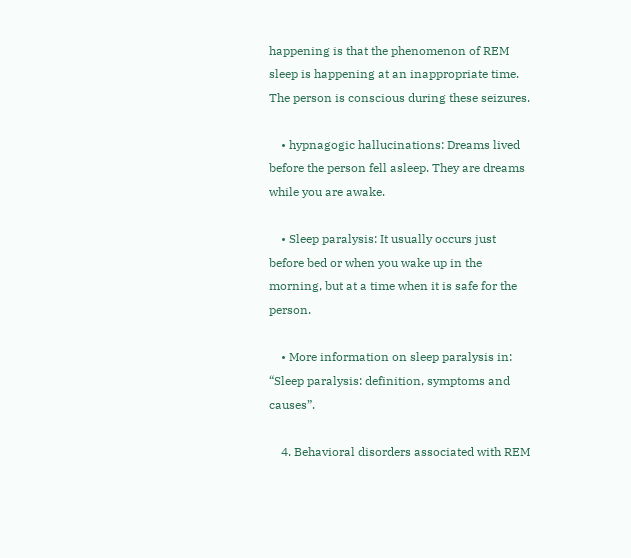happening is that the phenomenon of REM sleep is happening at an inappropriate time. The person is conscious during these seizures.

    • hypnagogic hallucinations: Dreams lived before the person fell asleep. They are dreams while you are awake.

    • Sleep paralysis: It usually occurs just before bed or when you wake up in the morning, but at a time when it is safe for the person.

    • More information on sleep paralysis in: “Sleep paralysis: definition, symptoms and causes”.

    4. Behavioral disorders associated with REM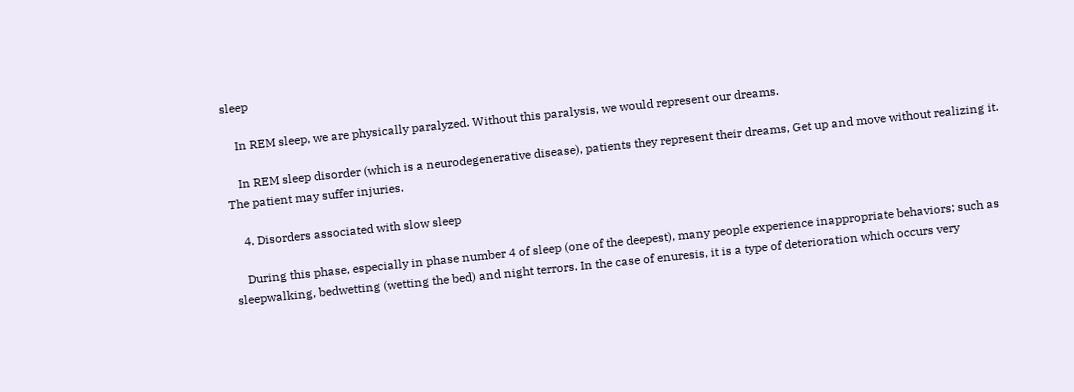sleep

    In REM sleep, we are physically paralyzed. Without this paralysis, we would represent our dreams.

    In REM sleep disorder (which is a neurodegenerative disease), patients they represent their dreams, Get up and move without realizing it. The patient may suffer injuries.

    4. Disorders associated with slow sleep

    During this phase, especially in phase number 4 of sleep (one of the deepest), many people experience inappropriate behaviors; such as sleepwalking, bedwetting (wetting the bed) and night terrors. In the case of enuresis, it is a type of deterioration which occurs very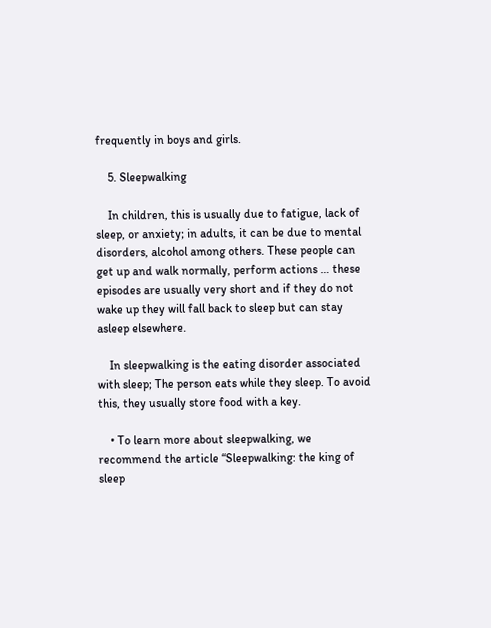frequently in boys and girls.

    5. Sleepwalking

    In children, this is usually due to fatigue, lack of sleep, or anxiety; in adults, it can be due to mental disorders, alcohol among others. These people can get up and walk normally, perform actions … these episodes are usually very short and if they do not wake up they will fall back to sleep but can stay asleep elsewhere.

    In sleepwalking is the eating disorder associated with sleep; The person eats while they sleep. To avoid this, they usually store food with a key.

    • To learn more about sleepwalking, we recommend the article “Sleepwalking: the king of sleep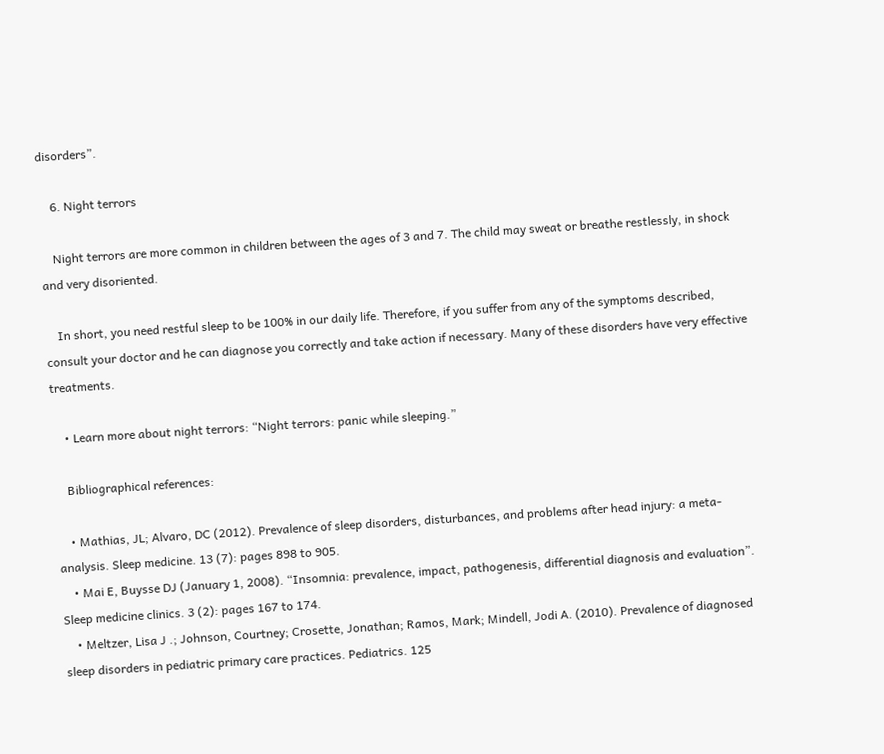disorders”.

    6. Night terrors

    Night terrors are more common in children between the ages of 3 and 7. The child may sweat or breathe restlessly, in shock and very disoriented.

    In short, you need restful sleep to be 100% in our daily life. Therefore, if you suffer from any of the symptoms described, consult your doctor and he can diagnose you correctly and take action if necessary. Many of these disorders have very effective treatments.

    • Learn more about night terrors: “Night terrors: panic while sleeping.”

    Bibliographical references:

    • Mathias, JL; Alvaro, DC (2012). Prevalence of sleep disorders, disturbances, and problems after head injury: a meta-analysis. Sleep medicine. 13 (7): pages 898 to 905.
    • Mai E, Buysse DJ (January 1, 2008). “Insomnia: prevalence, impact, pathogenesis, differential diagnosis and evaluation”. Sleep medicine clinics. 3 (2): pages 167 to 174.
    • Meltzer, Lisa J .; Johnson, Courtney; Crosette, Jonathan; Ramos, Mark; Mindell, Jodi A. (2010). Prevalence of diagnosed sleep disorders in pediatric primary care practices. Pediatrics. 125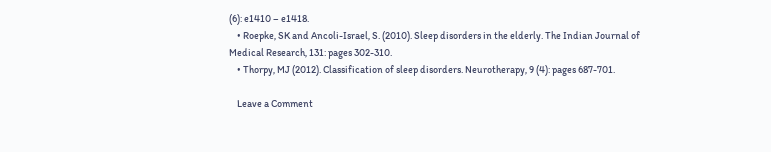(6): e1410 – e1418.
    • Roepke, SK and Ancoli-Israel, S. (2010). Sleep disorders in the elderly. The Indian Journal of Medical Research, 131: pages 302-310.
    • Thorpy, MJ (2012). Classification of sleep disorders. Neurotherapy, 9 (4): pages 687-701.

    Leave a Comment